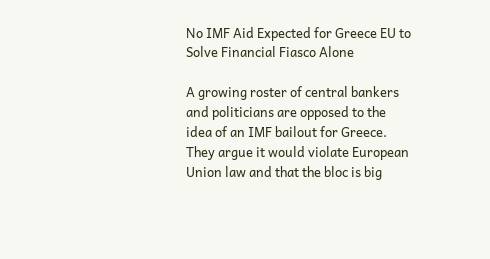No IMF Aid Expected for Greece EU to Solve Financial Fiasco Alone

A growing roster of central bankers and politicians are opposed to the idea of an IMF bailout for Greece. They argue it would violate European Union law and that the bloc is big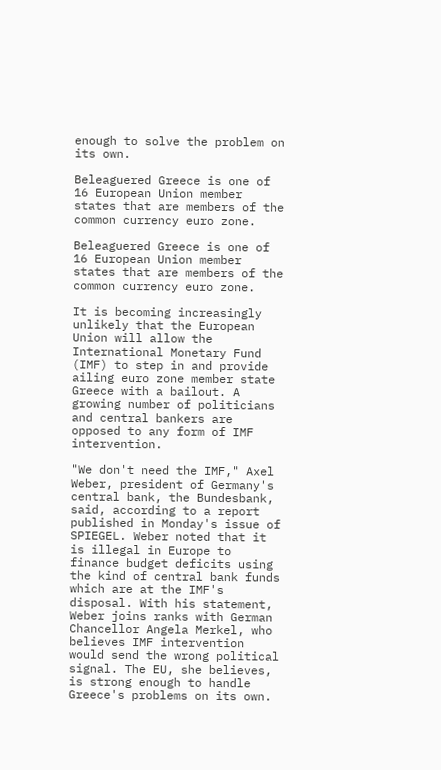enough to solve the problem on its own.

Beleaguered Greece is one of 16 European Union member states that are members of the common currency euro zone.

Beleaguered Greece is one of 16 European Union member states that are members of the common currency euro zone.

It is becoming increasingly unlikely that the European Union will allow the International Monetary Fund (IMF) to step in and provide ailing euro zone member state Greece with a bailout. A growing number of politicians and central bankers are opposed to any form of IMF intervention.

"We don't need the IMF," Axel Weber, president of Germany's central bank, the Bundesbank, said, according to a report published in Monday's issue of SPIEGEL. Weber noted that it is illegal in Europe to finance budget deficits using the kind of central bank funds which are at the IMF's disposal. With his statement, Weber joins ranks with German Chancellor Angela Merkel, who believes IMF intervention would send the wrong political signal. The EU, she believes, is strong enough to handle Greece's problems on its own.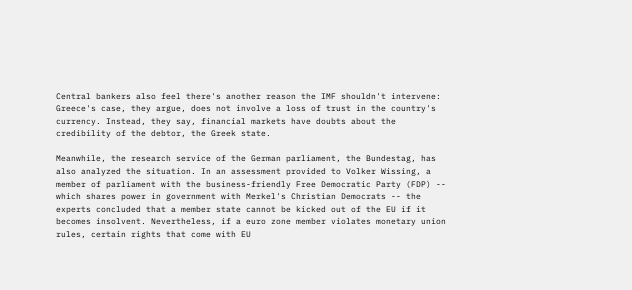Central bankers also feel there's another reason the IMF shouldn't intervene: Greece's case, they argue, does not involve a loss of trust in the country's currency. Instead, they say, financial markets have doubts about the credibility of the debtor, the Greek state.

Meanwhile, the research service of the German parliament, the Bundestag, has also analyzed the situation. In an assessment provided to Volker Wissing, a member of parliament with the business-friendly Free Democratic Party (FDP) -- which shares power in government with Merkel's Christian Democrats -- the experts concluded that a member state cannot be kicked out of the EU if it becomes insolvent. Nevertheless, if a euro zone member violates monetary union rules, certain rights that come with EU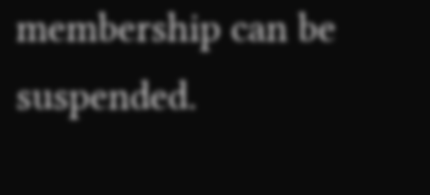membership can be suspended.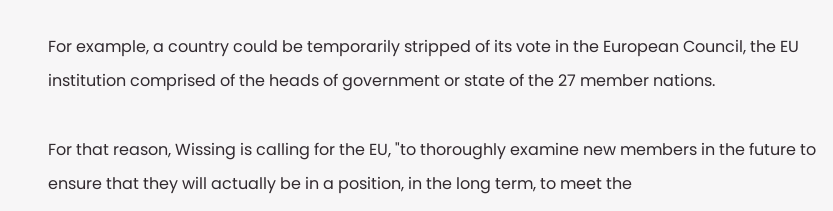For example, a country could be temporarily stripped of its vote in the European Council, the EU institution comprised of the heads of government or state of the 27 member nations.

For that reason, Wissing is calling for the EU, "to thoroughly examine new members in the future to ensure that they will actually be in a position, in the long term, to meet the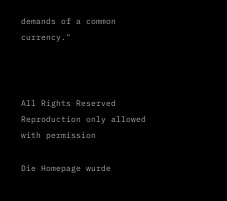demands of a common currency."



All Rights Reserved
Reproduction only allowed with permission

Die Homepage wurde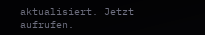aktualisiert. Jetzt aufrufen.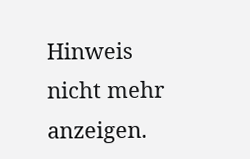Hinweis nicht mehr anzeigen.